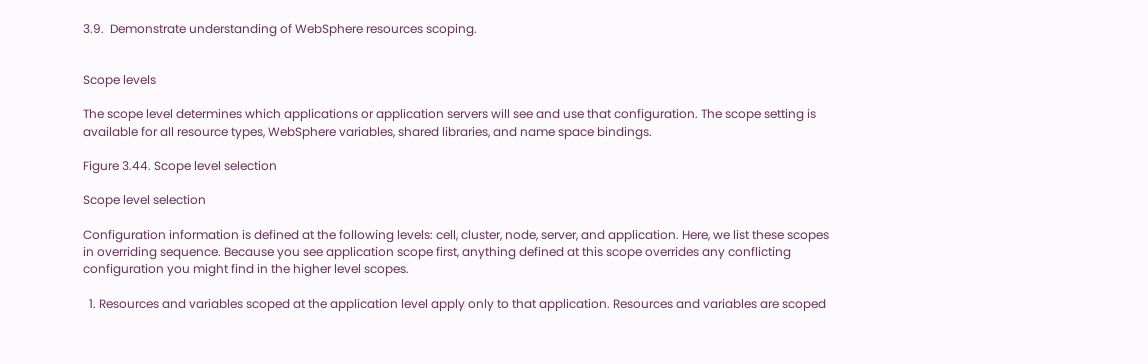3.9.  Demonstrate understanding of WebSphere resources scoping.


Scope levels

The scope level determines which applications or application servers will see and use that configuration. The scope setting is available for all resource types, WebSphere variables, shared libraries, and name space bindings.

Figure 3.44. Scope level selection

Scope level selection

Configuration information is defined at the following levels: cell, cluster, node, server, and application. Here, we list these scopes in overriding sequence. Because you see application scope first, anything defined at this scope overrides any conflicting configuration you might find in the higher level scopes.

  1. Resources and variables scoped at the application level apply only to that application. Resources and variables are scoped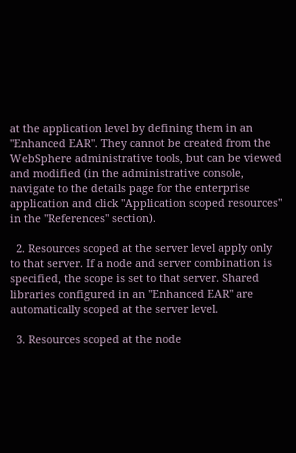at the application level by defining them in an "Enhanced EAR". They cannot be created from the WebSphere administrative tools, but can be viewed and modified (in the administrative console, navigate to the details page for the enterprise application and click "Application scoped resources" in the "References" section).

  2. Resources scoped at the server level apply only to that server. If a node and server combination is specified, the scope is set to that server. Shared libraries configured in an "Enhanced EAR" are automatically scoped at the server level.

  3. Resources scoped at the node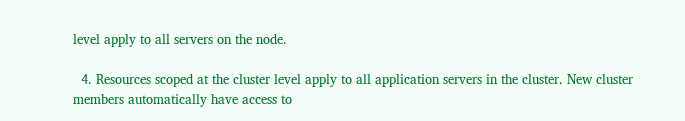level apply to all servers on the node.

  4. Resources scoped at the cluster level apply to all application servers in the cluster. New cluster members automatically have access to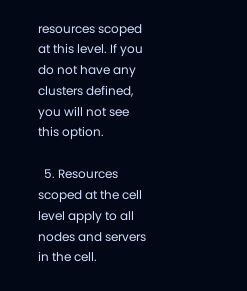resources scoped at this level. If you do not have any clusters defined, you will not see this option.

  5. Resources scoped at the cell level apply to all nodes and servers in the cell.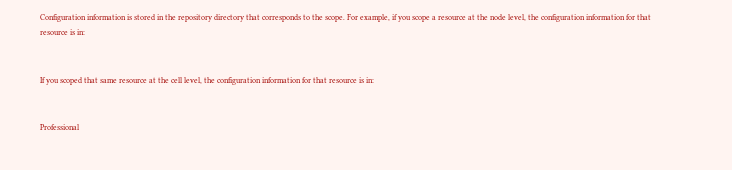Configuration information is stored in the repository directory that corresponds to the scope. For example, if you scope a resource at the node level, the configuration information for that resource is in:


If you scoped that same resource at the cell level, the configuration information for that resource is in:


Professional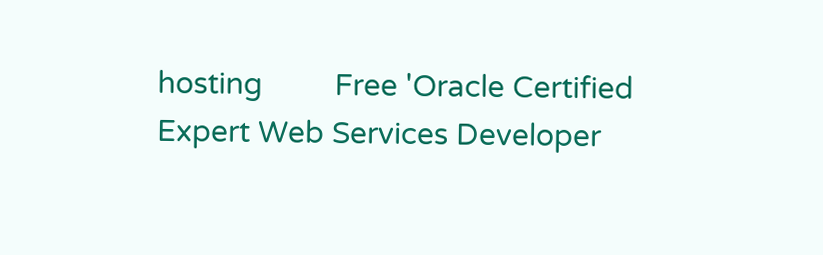hosting         Free 'Oracle Certified Expert Web Services Developer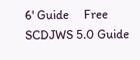6' Guide     Free SCDJWS 5.0 Guide